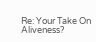Re: Your Take On Aliveness?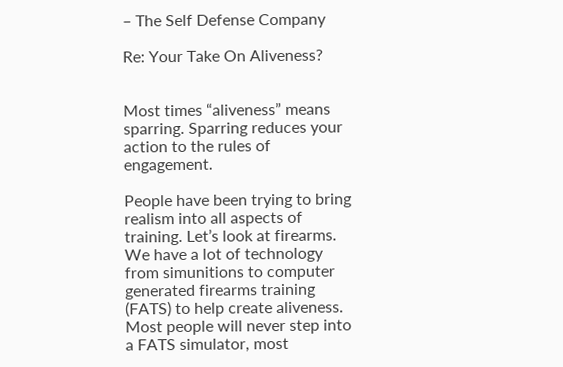– The Self Defense Company

Re: Your Take On Aliveness?


Most times “aliveness” means sparring. Sparring reduces your action to the rules of engagement.

People have been trying to bring realism into all aspects of training. Let’s look at firearms. We have a lot of technology from simunitions to computer generated firearms training (FATS) to help create aliveness. Most people will never step into a FATS simulator, most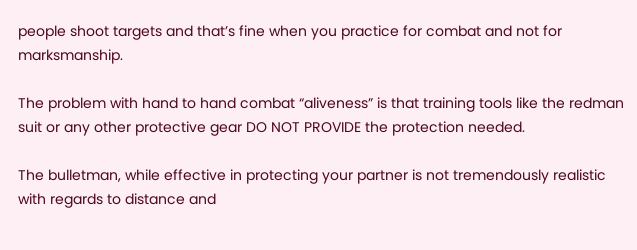people shoot targets and that’s fine when you practice for combat and not for marksmanship.

The problem with hand to hand combat “aliveness” is that training tools like the redman suit or any other protective gear DO NOT PROVIDE the protection needed.

The bulletman, while effective in protecting your partner is not tremendously realistic with regards to distance and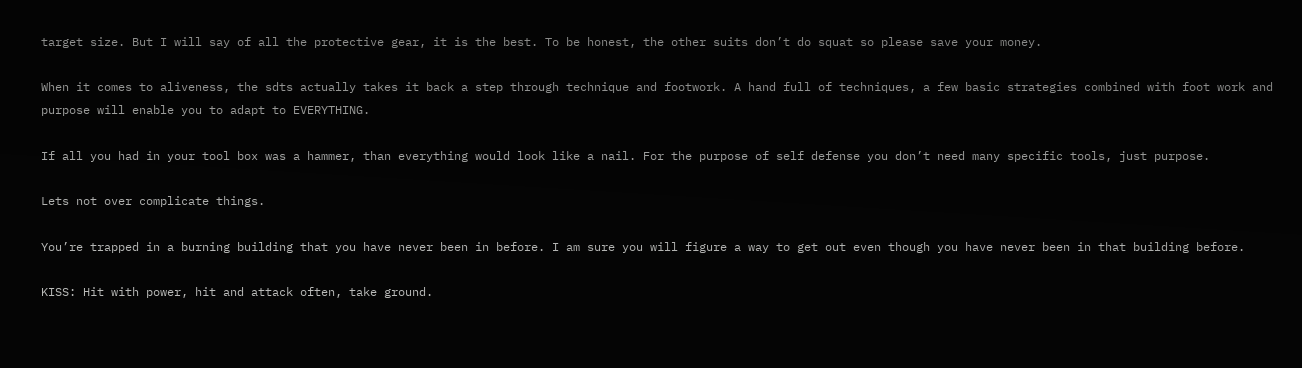target size. But I will say of all the protective gear, it is the best. To be honest, the other suits don’t do squat so please save your money.

When it comes to aliveness, the sdts actually takes it back a step through technique and footwork. A hand full of techniques, a few basic strategies combined with foot work and purpose will enable you to adapt to EVERYTHING.

If all you had in your tool box was a hammer, than everything would look like a nail. For the purpose of self defense you don’t need many specific tools, just purpose.

Lets not over complicate things.

You’re trapped in a burning building that you have never been in before. I am sure you will figure a way to get out even though you have never been in that building before.

KISS: Hit with power, hit and attack often, take ground.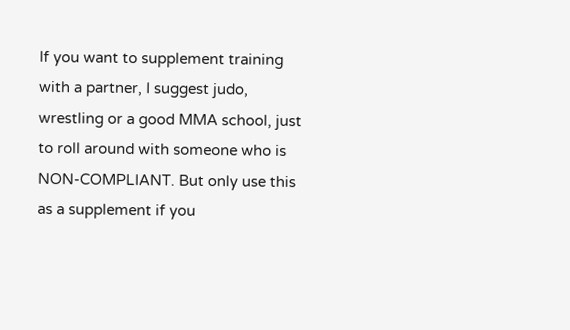If you want to supplement training with a partner, I suggest judo, wrestling or a good MMA school, just to roll around with someone who is NON-COMPLIANT. But only use this as a supplement if you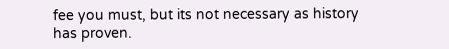fee you must, but its not necessary as history has proven.